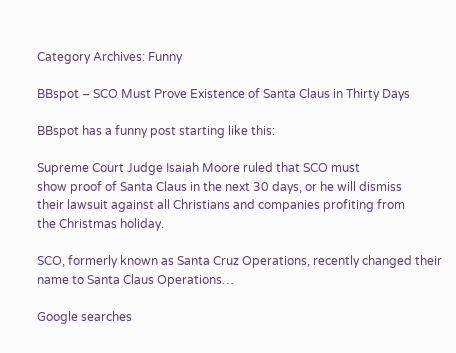Category Archives: Funny

BBspot – SCO Must Prove Existence of Santa Claus in Thirty Days

BBspot has a funny post starting like this:

Supreme Court Judge Isaiah Moore ruled that SCO must
show proof of Santa Claus in the next 30 days, or he will dismiss
their lawsuit against all Christians and companies profiting from
the Christmas holiday.

SCO, formerly known as Santa Cruz Operations, recently changed their name to Santa Claus Operations…

Google searches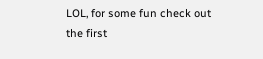LOL, for some fun check out the first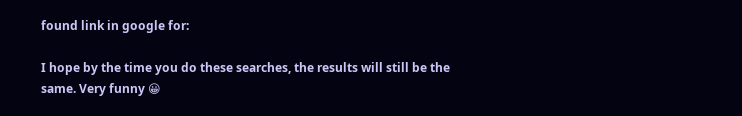found link in google for:

I hope by the time you do these searches, the results will still be the same. Very funny 😀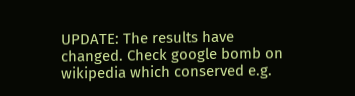UPDATE: The results have changed. Check google bomb on wikipedia which conserved e.g.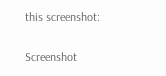this screenshot:

Screenshot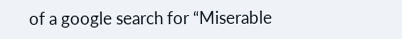of a google search for “Miserable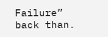Failure” back than.